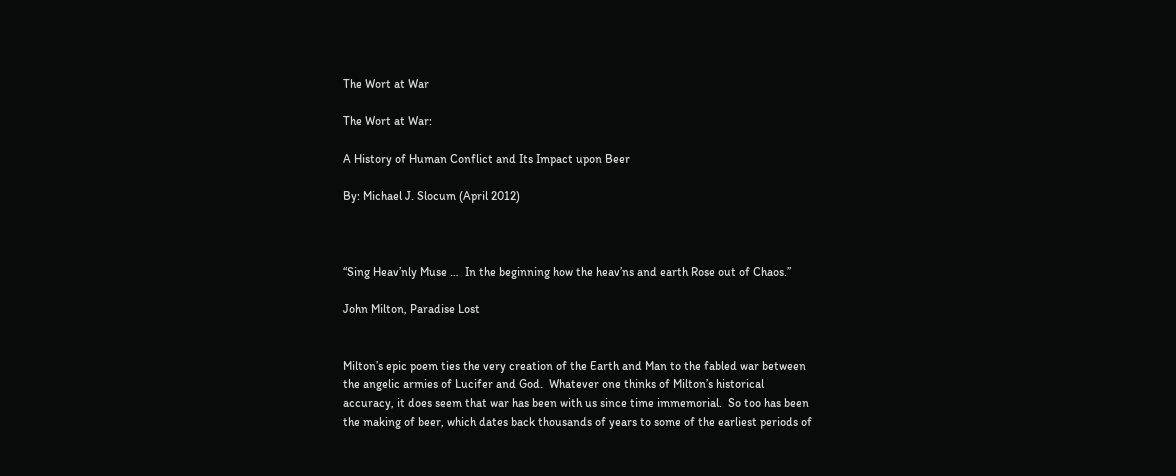The Wort at War

The Wort at War:

A History of Human Conflict and Its Impact upon Beer

By: Michael J. Slocum (April 2012)



“Sing Heav’nly Muse …  In the beginning how the heav’ns and earth Rose out of Chaos.”

John Milton, Paradise Lost


Milton’s epic poem ties the very creation of the Earth and Man to the fabled war between the angelic armies of Lucifer and God.  Whatever one thinks of Milton’s historical accuracy, it does seem that war has been with us since time immemorial.  So too has been the making of beer, which dates back thousands of years to some of the earliest periods of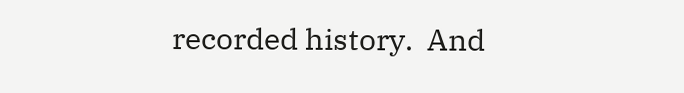recorded history.  And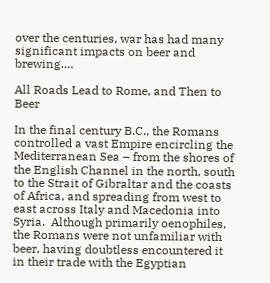over the centuries, war has had many significant impacts on beer and brewing.…

All Roads Lead to Rome, and Then to Beer

In the final century B.C., the Romans controlled a vast Empire encircling the Mediterranean Sea – from the shores of the English Channel in the north, south to the Strait of Gibraltar and the coasts of Africa, and spreading from west to east across Italy and Macedonia into Syria.  Although primarily oenophiles, the Romans were not unfamiliar with beer, having doubtless encountered it in their trade with the Egyptian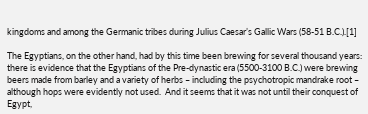kingdoms and among the Germanic tribes during Julius Caesar’s Gallic Wars (58-51 B.C.).[1]

The Egyptians, on the other hand, had by this time been brewing for several thousand years:  there is evidence that the Egyptians of the Pre-dynastic era (5500-3100 B.C.) were brewing beers made from barley and a variety of herbs – including the psychotropic mandrake root – although hops were evidently not used.  And it seems that it was not until their conquest of Egypt,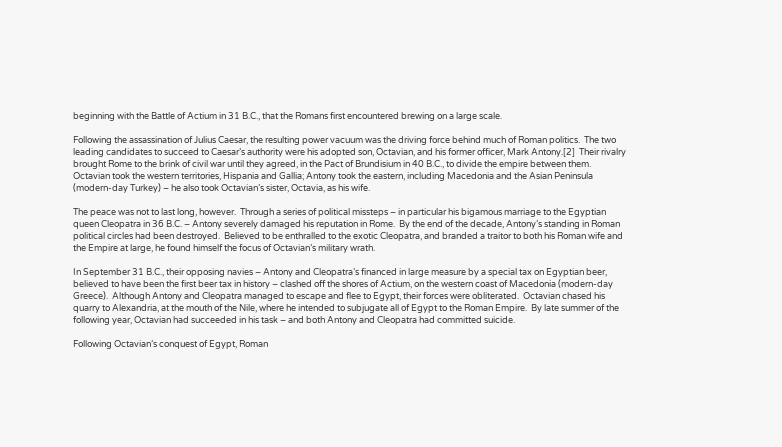beginning with the Battle of Actium in 31 B.C., that the Romans first encountered brewing on a large scale.

Following the assassination of Julius Caesar, the resulting power vacuum was the driving force behind much of Roman politics.  The two leading candidates to succeed to Caesar’s authority were his adopted son, Octavian, and his former officer, Mark Antony.[2]  Their rivalry brought Rome to the brink of civil war until they agreed, in the Pact of Brundisium in 40 B.C., to divide the empire between them.  Octavian took the western territories, Hispania and Gallia; Antony took the eastern, including Macedonia and the Asian Peninsula (modern-day Turkey) – he also took Octavian’s sister, Octavia, as his wife.

The peace was not to last long, however.  Through a series of political missteps – in particular his bigamous marriage to the Egyptian queen Cleopatra in 36 B.C. – Antony severely damaged his reputation in Rome.  By the end of the decade, Antony’s standing in Roman political circles had been destroyed.  Believed to be enthralled to the exotic Cleopatra, and branded a traitor to both his Roman wife and the Empire at large, he found himself the focus of Octavian’s military wrath.

In September 31 B.C., their opposing navies – Antony and Cleopatra’s financed in large measure by a special tax on Egyptian beer, believed to have been the first beer tax in history – clashed off the shores of Actium, on the western coast of Macedonia (modern-day Greece).  Although Antony and Cleopatra managed to escape and flee to Egypt, their forces were obliterated.  Octavian chased his quarry to Alexandria, at the mouth of the Nile, where he intended to subjugate all of Egypt to the Roman Empire.  By late summer of the following year, Octavian had succeeded in his task – and both Antony and Cleopatra had committed suicide.

Following Octavian’s conquest of Egypt, Roman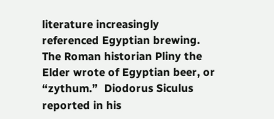literature increasingly referenced Egyptian brewing.  The Roman historian Pliny the Elder wrote of Egyptian beer, or “zythum.”  Diodorus Siculus reported in his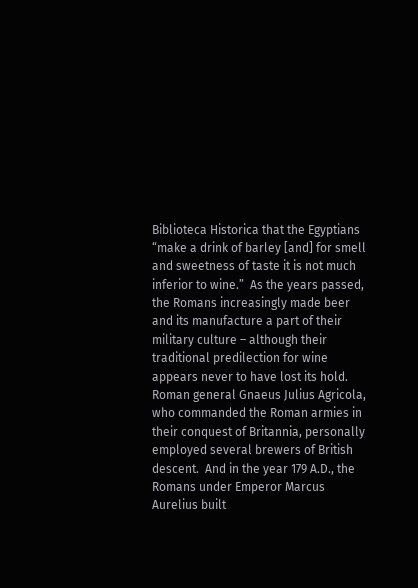Biblioteca Historica that the Egyptians “make a drink of barley [and] for smell and sweetness of taste it is not much inferior to wine.”  As the years passed, the Romans increasingly made beer and its manufacture a part of their military culture – although their traditional predilection for wine appears never to have lost its hold.  Roman general Gnaeus Julius Agricola, who commanded the Roman armies in their conquest of Britannia, personally employed several brewers of British descent.  And in the year 179 A.D., the Romans under Emperor Marcus Aurelius built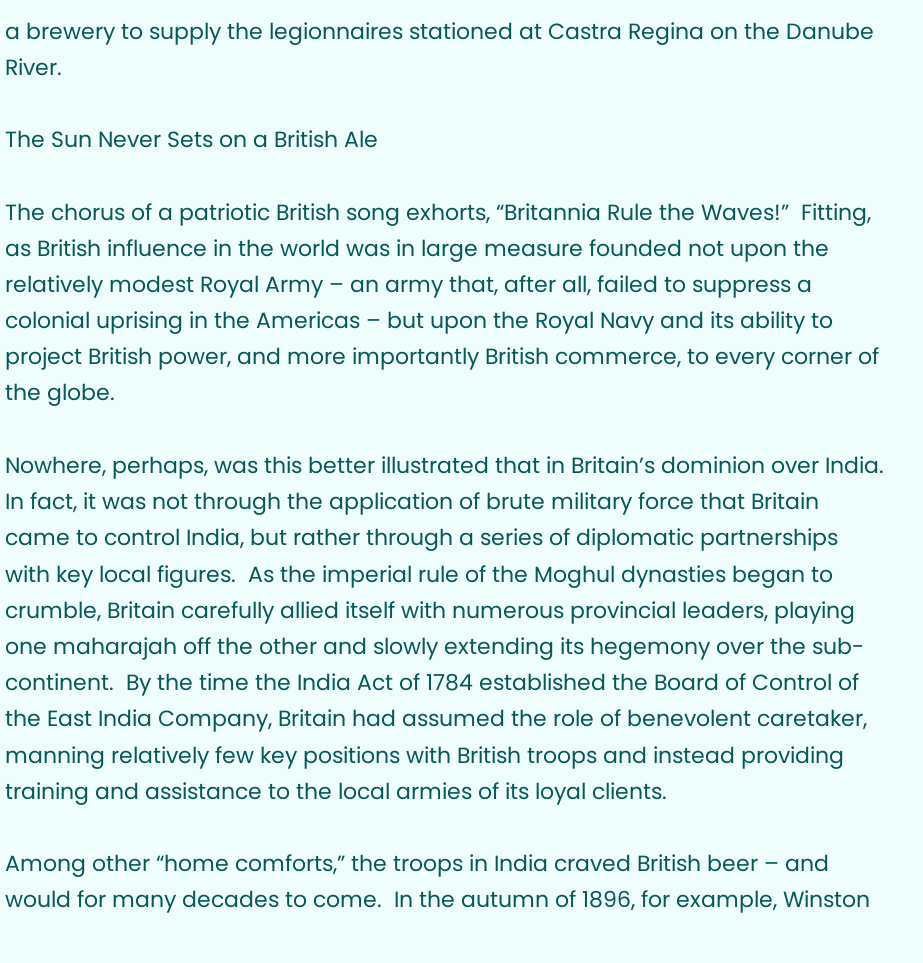a brewery to supply the legionnaires stationed at Castra Regina on the Danube River.

The Sun Never Sets on a British Ale

The chorus of a patriotic British song exhorts, “Britannia Rule the Waves!”  Fitting, as British influence in the world was in large measure founded not upon the relatively modest Royal Army – an army that, after all, failed to suppress a colonial uprising in the Americas – but upon the Royal Navy and its ability to project British power, and more importantly British commerce, to every corner of the globe.

Nowhere, perhaps, was this better illustrated that in Britain’s dominion over India.  In fact, it was not through the application of brute military force that Britain came to control India, but rather through a series of diplomatic partnerships with key local figures.  As the imperial rule of the Moghul dynasties began to crumble, Britain carefully allied itself with numerous provincial leaders, playing one maharajah off the other and slowly extending its hegemony over the sub-continent.  By the time the India Act of 1784 established the Board of Control of the East India Company, Britain had assumed the role of benevolent caretaker, manning relatively few key positions with British troops and instead providing training and assistance to the local armies of its loyal clients.

Among other “home comforts,” the troops in India craved British beer – and would for many decades to come.  In the autumn of 1896, for example, Winston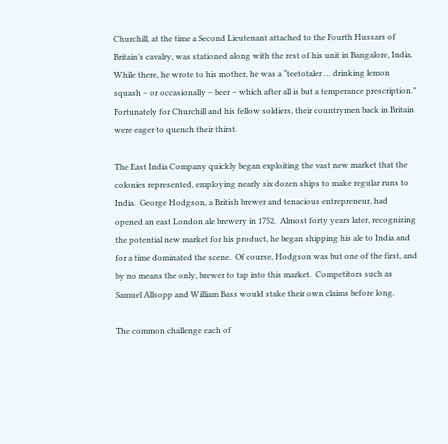Churchill, at the time a Second Lieutenant attached to the Fourth Hussars of Britain’s cavalry, was stationed along with the rest of his unit in Bangalore, India.  While there, he wrote to his mother, he was a “teetotaler … drinking lemon squash – or occasionally – beer – which after all is but a temperance prescription.”  Fortunately for Churchill and his fellow soldiers, their countrymen back in Britain were eager to quench their thirst.

The East India Company quickly began exploiting the vast new market that the colonies represented, employing nearly six dozen ships to make regular runs to India.  George Hodgson, a British brewer and tenacious entrepreneur, had opened an east London ale brewery in 1752.  Almost forty years later, recognizing the potential new market for his product, he began shipping his ale to India and for a time dominated the scene.  Of course, Hodgson was but one of the first, and by no means the only, brewer to tap into this market.  Competitors such as Samuel Allsopp and William Bass would stake their own claims before long.

The common challenge each of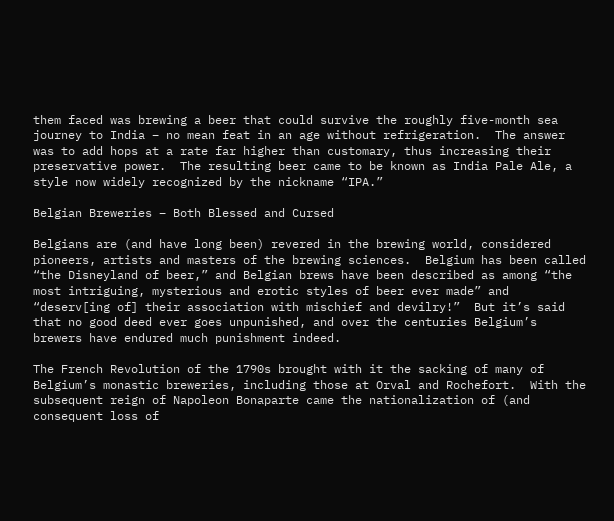them faced was brewing a beer that could survive the roughly five-month sea journey to India – no mean feat in an age without refrigeration.  The answer was to add hops at a rate far higher than customary, thus increasing their preservative power.  The resulting beer came to be known as India Pale Ale, a style now widely recognized by the nickname “IPA.”

Belgian Breweries – Both Blessed and Cursed

Belgians are (and have long been) revered in the brewing world, considered pioneers, artists and masters of the brewing sciences.  Belgium has been called “the Disneyland of beer,” and Belgian brews have been described as among “the most intriguing, mysterious and erotic styles of beer ever made” and “deserv[ing of] their association with mischief and devilry!”  But it’s said that no good deed ever goes unpunished, and over the centuries Belgium’s brewers have endured much punishment indeed.

The French Revolution of the 1790s brought with it the sacking of many of Belgium’s monastic breweries, including those at Orval and Rochefort.  With the subsequent reign of Napoleon Bonaparte came the nationalization of (and consequent loss of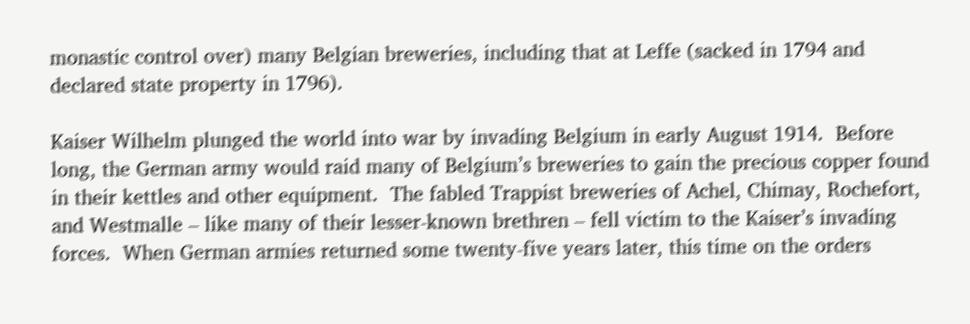monastic control over) many Belgian breweries, including that at Leffe (sacked in 1794 and declared state property in 1796).

Kaiser Wilhelm plunged the world into war by invading Belgium in early August 1914.  Before long, the German army would raid many of Belgium’s breweries to gain the precious copper found in their kettles and other equipment.  The fabled Trappist breweries of Achel, Chimay, Rochefort, and Westmalle – like many of their lesser-known brethren – fell victim to the Kaiser’s invading forces.  When German armies returned some twenty-five years later, this time on the orders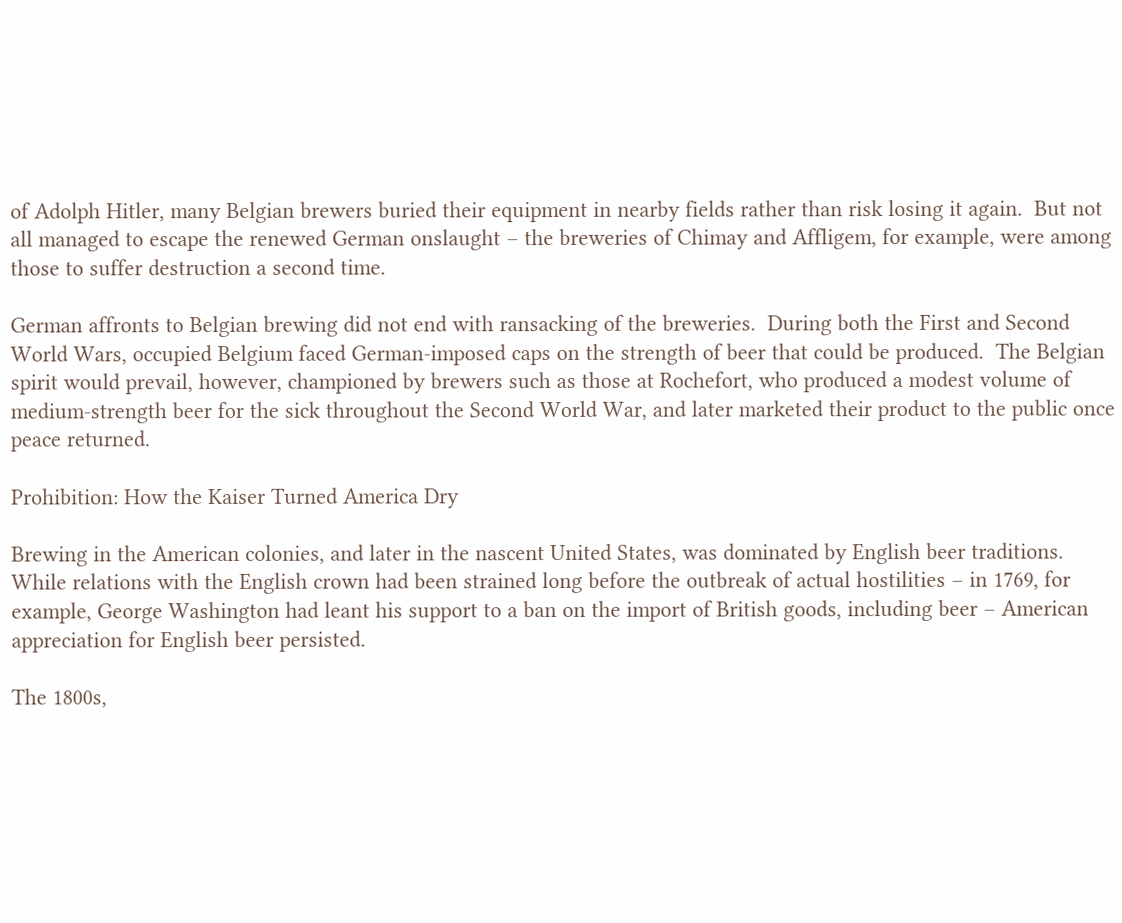of Adolph Hitler, many Belgian brewers buried their equipment in nearby fields rather than risk losing it again.  But not all managed to escape the renewed German onslaught – the breweries of Chimay and Affligem, for example, were among those to suffer destruction a second time.

German affronts to Belgian brewing did not end with ransacking of the breweries.  During both the First and Second World Wars, occupied Belgium faced German-imposed caps on the strength of beer that could be produced.  The Belgian spirit would prevail, however, championed by brewers such as those at Rochefort, who produced a modest volume of medium-strength beer for the sick throughout the Second World War, and later marketed their product to the public once peace returned.

Prohibition: How the Kaiser Turned America Dry

Brewing in the American colonies, and later in the nascent United States, was dominated by English beer traditions.  While relations with the English crown had been strained long before the outbreak of actual hostilities – in 1769, for example, George Washington had leant his support to a ban on the import of British goods, including beer – American appreciation for English beer persisted.

The 1800s,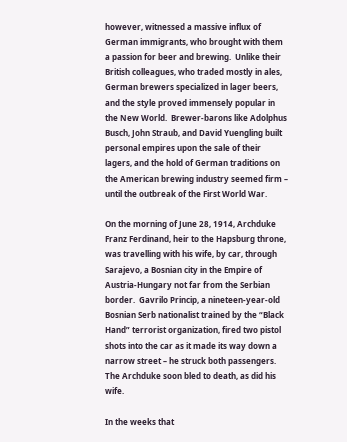however, witnessed a massive influx of German immigrants, who brought with them a passion for beer and brewing.  Unlike their British colleagues, who traded mostly in ales, German brewers specialized in lager beers, and the style proved immensely popular in the New World.  Brewer-barons like Adolphus Busch, John Straub, and David Yuengling built personal empires upon the sale of their lagers, and the hold of German traditions on the American brewing industry seemed firm – until the outbreak of the First World War.

On the morning of June 28, 1914, Archduke Franz Ferdinand, heir to the Hapsburg throne, was travelling with his wife, by car, through Sarajevo, a Bosnian city in the Empire of Austria-Hungary not far from the Serbian border.  Gavrilo Princip, a nineteen-year-old Bosnian Serb nationalist trained by the “Black Hand” terrorist organization, fired two pistol shots into the car as it made its way down a narrow street – he struck both passengers.  The Archduke soon bled to death, as did his wife.

In the weeks that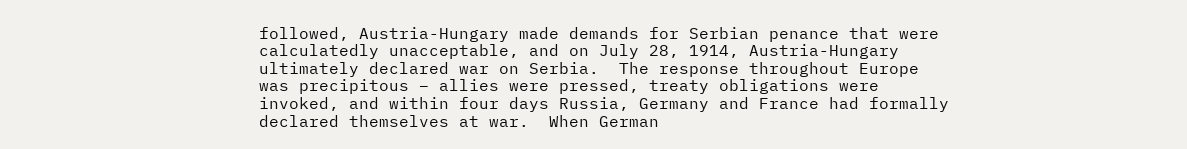followed, Austria-Hungary made demands for Serbian penance that were calculatedly unacceptable, and on July 28, 1914, Austria-Hungary ultimately declared war on Serbia.  The response throughout Europe was precipitous – allies were pressed, treaty obligations were invoked, and within four days Russia, Germany and France had formally declared themselves at war.  When German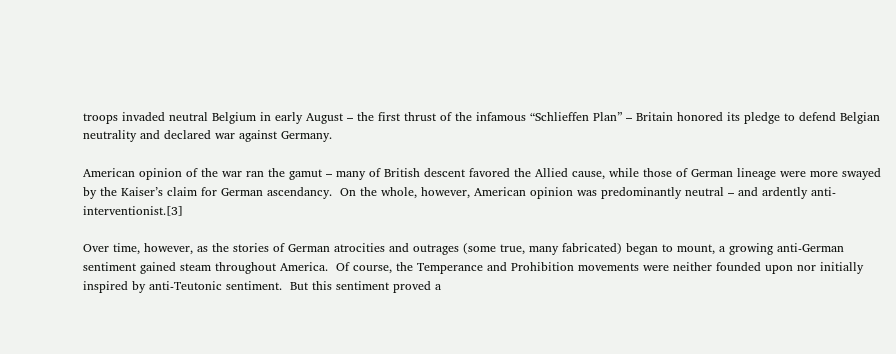troops invaded neutral Belgium in early August – the first thrust of the infamous “Schlieffen Plan” – Britain honored its pledge to defend Belgian neutrality and declared war against Germany.

American opinion of the war ran the gamut – many of British descent favored the Allied cause, while those of German lineage were more swayed by the Kaiser’s claim for German ascendancy.  On the whole, however, American opinion was predominantly neutral – and ardently anti-interventionist.[3]

Over time, however, as the stories of German atrocities and outrages (some true, many fabricated) began to mount, a growing anti-German sentiment gained steam throughout America.  Of course, the Temperance and Prohibition movements were neither founded upon nor initially inspired by anti-Teutonic sentiment.  But this sentiment proved a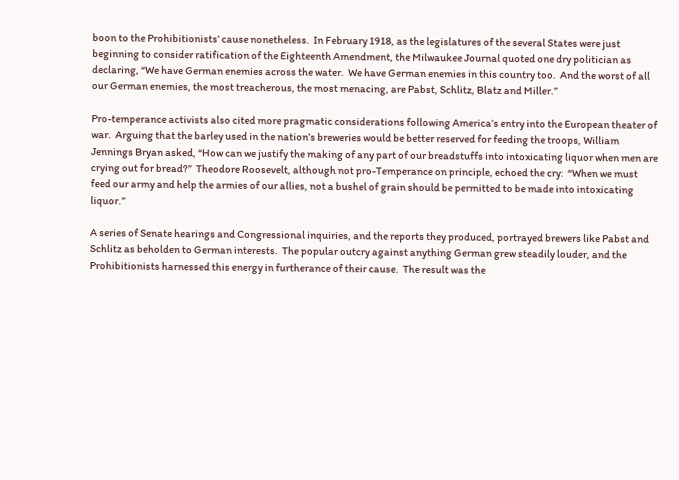boon to the Prohibitionists’ cause nonetheless.  In February 1918, as the legislatures of the several States were just beginning to consider ratification of the Eighteenth Amendment, the Milwaukee Journal quoted one dry politician as declaring, “We have German enemies across the water.  We have German enemies in this country too.  And the worst of all our German enemies, the most treacherous, the most menacing, are Pabst, Schlitz, Blatz and Miller.”

Pro-temperance activists also cited more pragmatic considerations following America’s entry into the European theater of war.  Arguing that the barley used in the nation’s breweries would be better reserved for feeding the troops, William Jennings Bryan asked, “How can we justify the making of any part of our breadstuffs into intoxicating liquor when men are crying out for bread?”  Theodore Roosevelt, although not pro-Temperance on principle, echoed the cry:  “When we must feed our army and help the armies of our allies, not a bushel of grain should be permitted to be made into intoxicating liquor.”

A series of Senate hearings and Congressional inquiries, and the reports they produced, portrayed brewers like Pabst and Schlitz as beholden to German interests.  The popular outcry against anything German grew steadily louder, and the Prohibitionists harnessed this energy in furtherance of their cause.  The result was the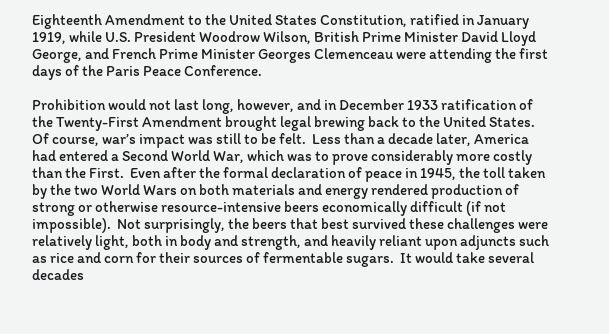Eighteenth Amendment to the United States Constitution, ratified in January 1919, while U.S. President Woodrow Wilson, British Prime Minister David Lloyd George, and French Prime Minister Georges Clemenceau were attending the first days of the Paris Peace Conference.

Prohibition would not last long, however, and in December 1933 ratification of the Twenty-First Amendment brought legal brewing back to the United States.  Of course, war’s impact was still to be felt.  Less than a decade later, America had entered a Second World War, which was to prove considerably more costly than the First.  Even after the formal declaration of peace in 1945, the toll taken by the two World Wars on both materials and energy rendered production of strong or otherwise resource-intensive beers economically difficult (if not impossible).  Not surprisingly, the beers that best survived these challenges were relatively light, both in body and strength, and heavily reliant upon adjuncts such as rice and corn for their sources of fermentable sugars.  It would take several decades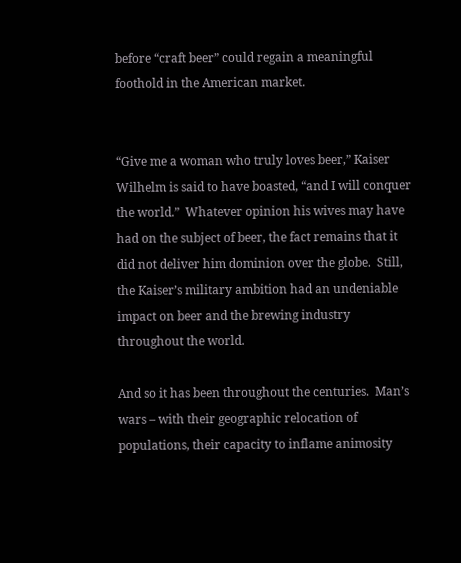before “craft beer” could regain a meaningful foothold in the American market.


“Give me a woman who truly loves beer,” Kaiser Wilhelm is said to have boasted, “and I will conquer the world.”  Whatever opinion his wives may have had on the subject of beer, the fact remains that it did not deliver him dominion over the globe.  Still, the Kaiser’s military ambition had an undeniable impact on beer and the brewing industry throughout the world.

And so it has been throughout the centuries.  Man’s wars – with their geographic relocation of populations, their capacity to inflame animosity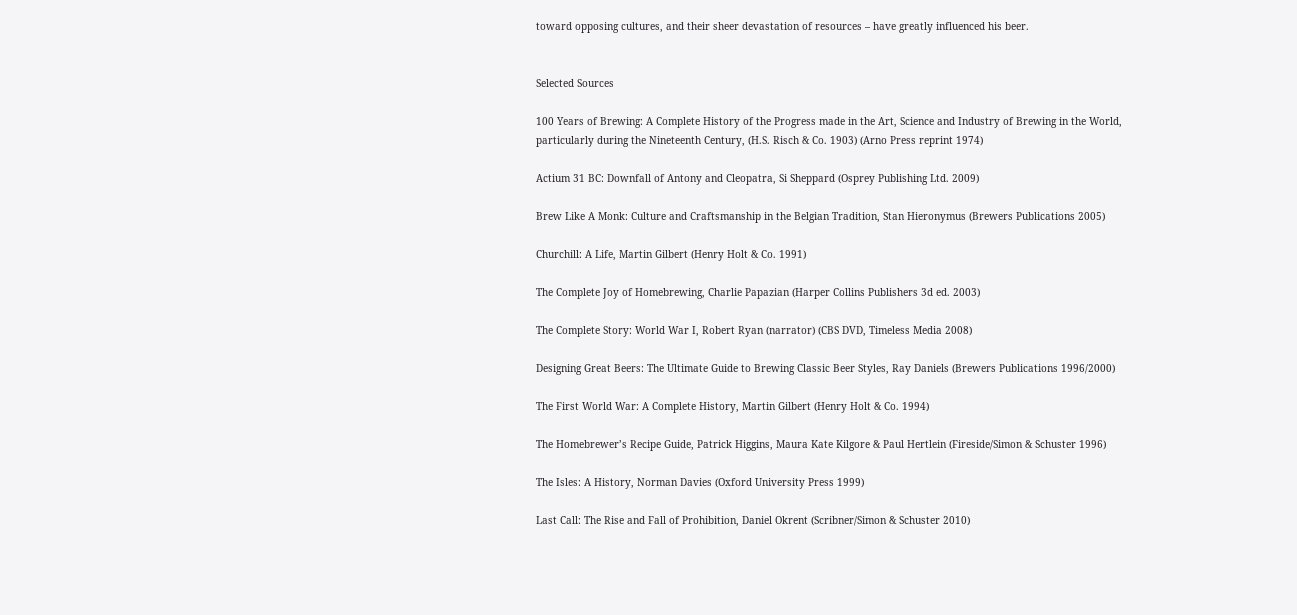toward opposing cultures, and their sheer devastation of resources – have greatly influenced his beer.


Selected Sources

100 Years of Brewing: A Complete History of the Progress made in the Art, Science and Industry of Brewing in the World, particularly during the Nineteenth Century, (H.S. Risch & Co. 1903) (Arno Press reprint 1974)

Actium 31 BC: Downfall of Antony and Cleopatra, Si Sheppard (Osprey Publishing Ltd. 2009)

Brew Like A Monk: Culture and Craftsmanship in the Belgian Tradition, Stan Hieronymus (Brewers Publications 2005)

Churchill: A Life, Martin Gilbert (Henry Holt & Co. 1991)

The Complete Joy of Homebrewing, Charlie Papazian (Harper Collins Publishers 3d ed. 2003)

The Complete Story: World War I, Robert Ryan (narrator) (CBS DVD, Timeless Media 2008)

Designing Great Beers: The Ultimate Guide to Brewing Classic Beer Styles, Ray Daniels (Brewers Publications 1996/2000)

The First World War: A Complete History, Martin Gilbert (Henry Holt & Co. 1994)

The Homebrewer’s Recipe Guide, Patrick Higgins, Maura Kate Kilgore & Paul Hertlein (Fireside/Simon & Schuster 1996)

The Isles: A History, Norman Davies (Oxford University Press 1999)

Last Call: The Rise and Fall of Prohibition, Daniel Okrent (Scribner/Simon & Schuster 2010)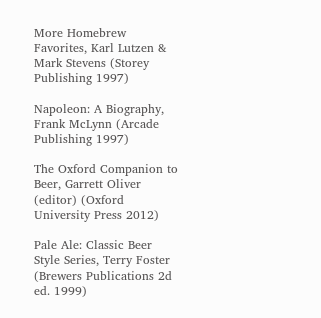More Homebrew Favorites, Karl Lutzen & Mark Stevens (Storey Publishing 1997)

Napoleon: A Biography, Frank McLynn (Arcade Publishing 1997)

The Oxford Companion to Beer, Garrett Oliver (editor) (Oxford University Press 2012)

Pale Ale: Classic Beer Style Series, Terry Foster (Brewers Publications 2d ed. 1999)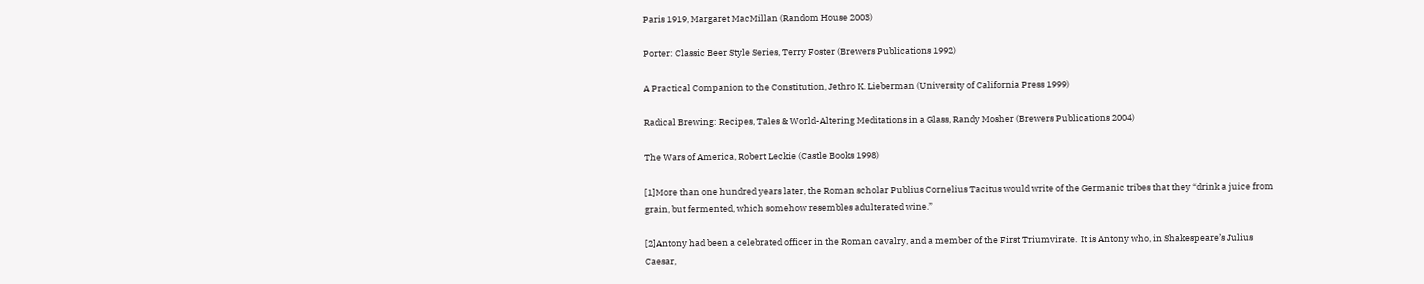Paris 1919, Margaret MacMillan (Random House 2003)

Porter: Classic Beer Style Series, Terry Foster (Brewers Publications 1992)

A Practical Companion to the Constitution, Jethro K. Lieberman (University of California Press 1999)

Radical Brewing: Recipes, Tales & World-Altering Meditations in a Glass, Randy Mosher (Brewers Publications 2004)

The Wars of America, Robert Leckie (Castle Books 1998)

[1]More than one hundred years later, the Roman scholar Publius Cornelius Tacitus would write of the Germanic tribes that they “drink a juice from grain, but fermented, which somehow resembles adulterated wine.”

[2]Antony had been a celebrated officer in the Roman cavalry, and a member of the First Triumvirate.  It is Antony who, in Shakespeare’s Julius Caesar,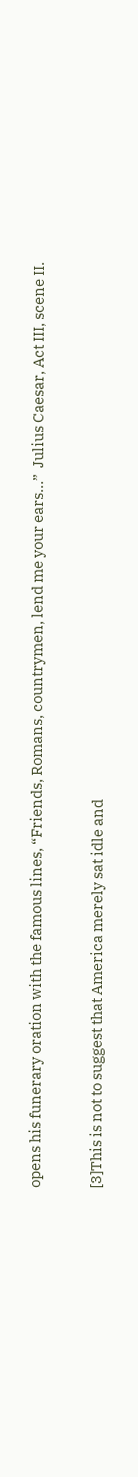opens his funerary oration with the famous lines, “Friends, Romans, countrymen, lend me your ears…”  Julius Caesar, Act III, scene II.

[3]This is not to suggest that America merely sat idle and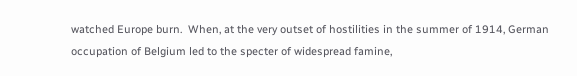watched Europe burn.  When, at the very outset of hostilities in the summer of 1914, German occupation of Belgium led to the specter of widespread famine,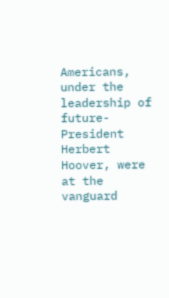Americans, under the leadership of future-President Herbert Hoover, were at the vanguard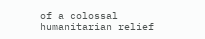of a colossal humanitarian relief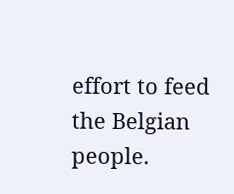effort to feed the Belgian people.